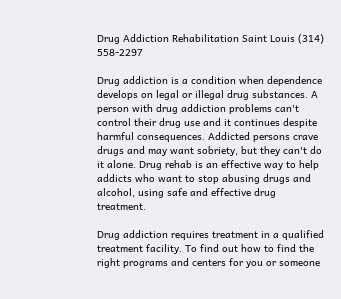Drug Addiction Rehabilitation Saint Louis (314) 558-2297

Drug addiction is a condition when dependence develops on legal or illegal drug substances. A person with drug addiction problems can't control their drug use and it continues despite harmful consequences. Addicted persons crave drugs and may want sobriety, but they can't do it alone. Drug rehab is an effective way to help addicts who want to stop abusing drugs and alcohol, using safe and effective drug treatment.

Drug addiction requires treatment in a qualified treatment facility. To find out how to find the right programs and centers for you or someone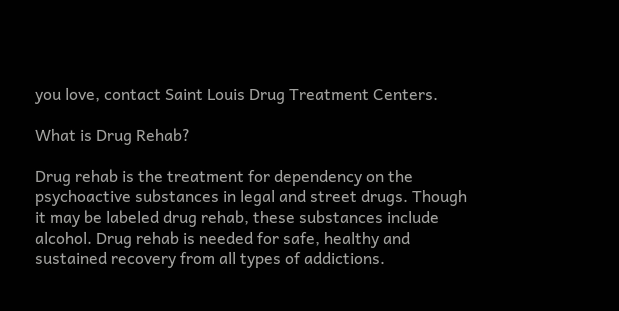you love, contact Saint Louis Drug Treatment Centers.

What is Drug Rehab?

Drug rehab is the treatment for dependency on the psychoactive substances in legal and street drugs. Though it may be labeled drug rehab, these substances include alcohol. Drug rehab is needed for safe, healthy and sustained recovery from all types of addictions.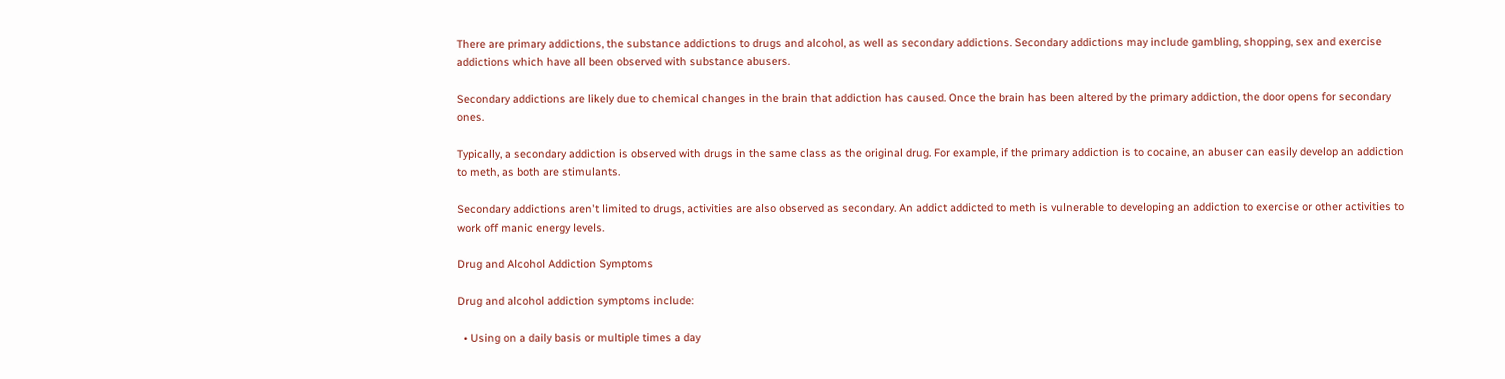There are primary addictions, the substance addictions to drugs and alcohol, as well as secondary addictions. Secondary addictions may include gambling, shopping, sex and exercise addictions which have all been observed with substance abusers.

Secondary addictions are likely due to chemical changes in the brain that addiction has caused. Once the brain has been altered by the primary addiction, the door opens for secondary ones.

Typically, a secondary addiction is observed with drugs in the same class as the original drug. For example, if the primary addiction is to cocaine, an abuser can easily develop an addiction to meth, as both are stimulants.

Secondary addictions aren't limited to drugs, activities are also observed as secondary. An addict addicted to meth is vulnerable to developing an addiction to exercise or other activities to work off manic energy levels.

Drug and Alcohol Addiction Symptoms

Drug and alcohol addiction symptoms include:

  • Using on a daily basis or multiple times a day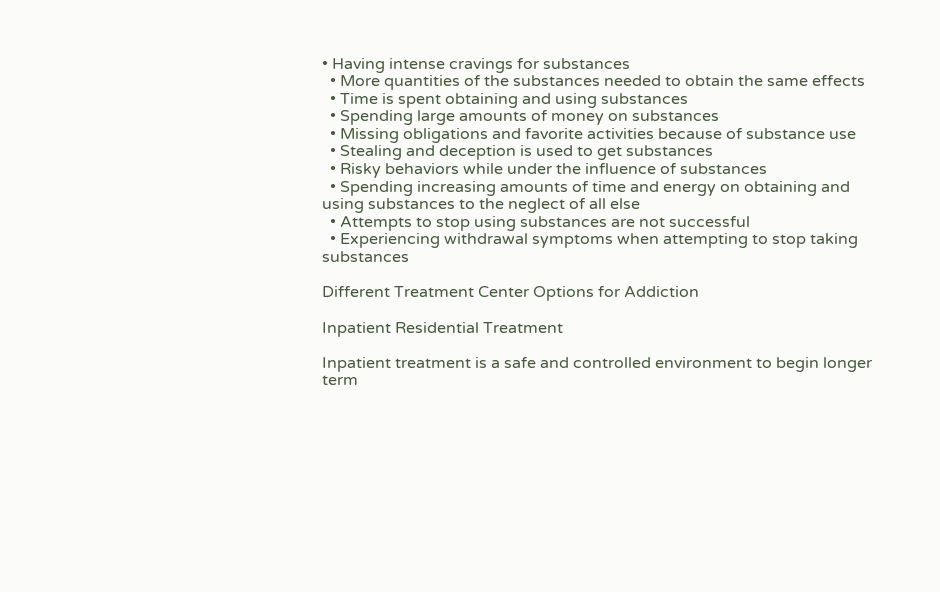• Having intense cravings for substances
  • More quantities of the substances needed to obtain the same effects
  • Time is spent obtaining and using substances
  • Spending large amounts of money on substances
  • Missing obligations and favorite activities because of substance use
  • Stealing and deception is used to get substances
  • Risky behaviors while under the influence of substances
  • Spending increasing amounts of time and energy on obtaining and using substances to the neglect of all else
  • Attempts to stop using substances are not successful
  • Experiencing withdrawal symptoms when attempting to stop taking substances

Different Treatment Center Options for Addiction

Inpatient Residential Treatment

Inpatient treatment is a safe and controlled environment to begin longer term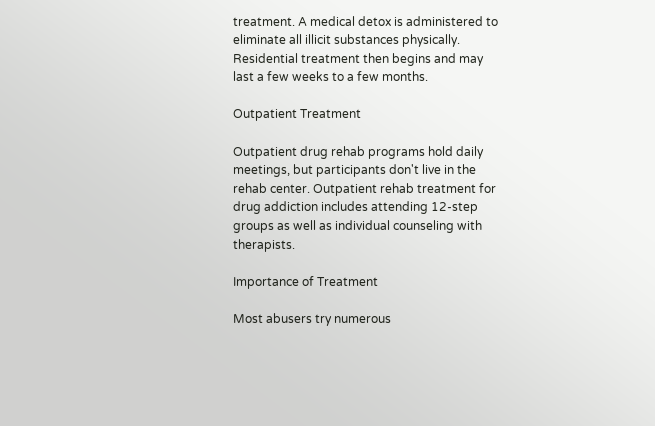treatment. A medical detox is administered to eliminate all illicit substances physically. Residential treatment then begins and may last a few weeks to a few months.

Outpatient Treatment

Outpatient drug rehab programs hold daily meetings, but participants don't live in the rehab center. Outpatient rehab treatment for drug addiction includes attending 12-step groups as well as individual counseling with therapists.

Importance of Treatment

Most abusers try numerous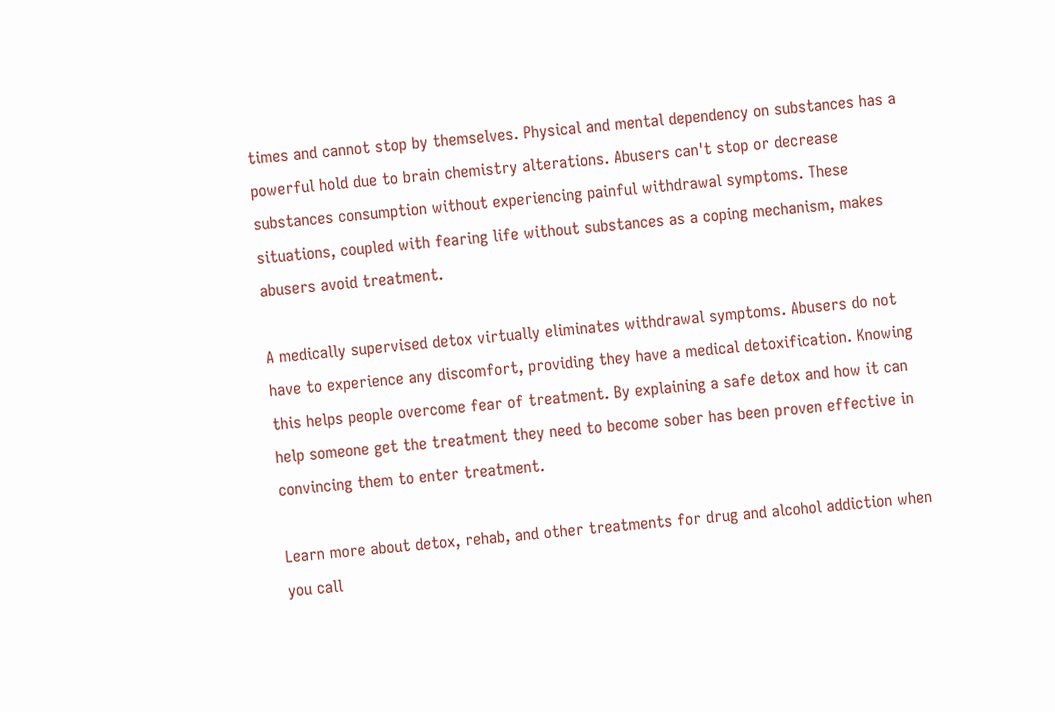times and cannot stop by themselves. Physical and mental dependency on substances has a powerful hold due to brain chemistry alterations. Abusers can't stop or decrease substances consumption without experiencing painful withdrawal symptoms. These situations, coupled with fearing life without substances as a coping mechanism, makes abusers avoid treatment.

A medically supervised detox virtually eliminates withdrawal symptoms. Abusers do not have to experience any discomfort, providing they have a medical detoxification. Knowing this helps people overcome fear of treatment. By explaining a safe detox and how it can help someone get the treatment they need to become sober has been proven effective in convincing them to enter treatment.

Learn more about detox, rehab, and other treatments for drug and alcohol addiction when you call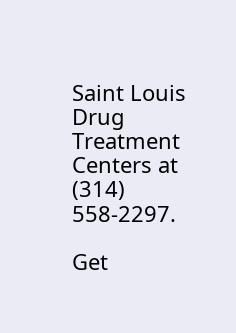Saint Louis Drug Treatment Centers at (314) 558-2297.

Get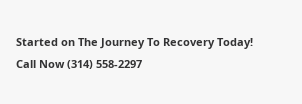Started on The Journey To Recovery Today!
Call Now (314) 558-2297